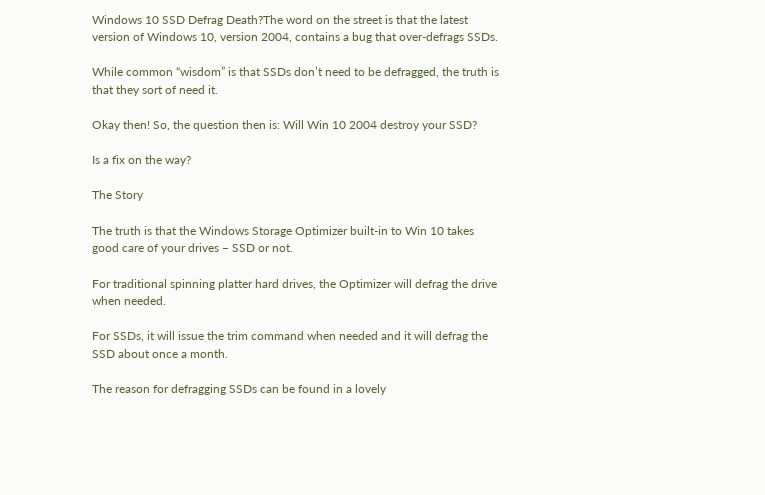Windows 10 SSD Defrag Death?The word on the street is that the latest version of Windows 10, version 2004, contains a bug that over-defrags SSDs.

While common “wisdom” is that SSDs don’t need to be defragged, the truth is that they sort of need it.

Okay then! So, the question then is: Will Win 10 2004 destroy your SSD?

Is a fix on the way?

The Story

The truth is that the Windows Storage Optimizer built-in to Win 10 takes good care of your drives – SSD or not.

For traditional spinning platter hard drives, the Optimizer will defrag the drive when needed.

For SSDs, it will issue the trim command when needed and it will defrag the SSD about once a month.

The reason for defragging SSDs can be found in a lovely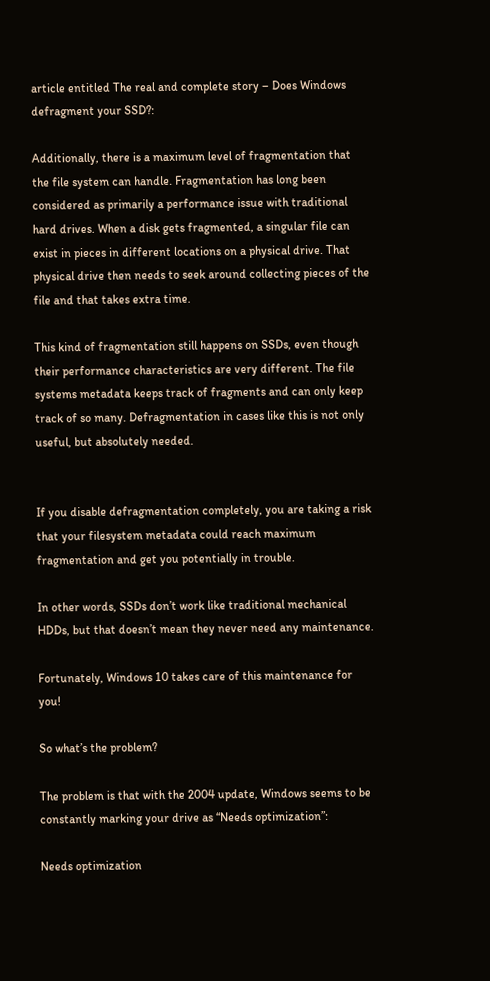article entitled The real and complete story – Does Windows defragment your SSD?:

Additionally, there is a maximum level of fragmentation that the file system can handle. Fragmentation has long been considered as primarily a performance issue with traditional hard drives. When a disk gets fragmented, a singular file can exist in pieces in different locations on a physical drive. That physical drive then needs to seek around collecting pieces of the file and that takes extra time.

This kind of fragmentation still happens on SSDs, even though their performance characteristics are very different. The file systems metadata keeps track of fragments and can only keep track of so many. Defragmentation in cases like this is not only useful, but absolutely needed.


If you disable defragmentation completely, you are taking a risk that your filesystem metadata could reach maximum fragmentation and get you potentially in trouble.

In other words, SSDs don’t work like traditional mechanical HDDs, but that doesn’t mean they never need any maintenance.

Fortunately, Windows 10 takes care of this maintenance for you!

So what’s the problem?

The problem is that with the 2004 update, Windows seems to be constantly marking your drive as “Needs optimization”:

Needs optimization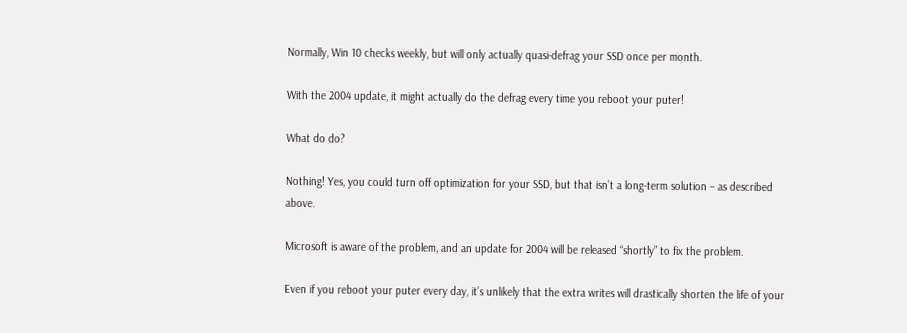Normally, Win 10 checks weekly, but will only actually quasi-defrag your SSD once per month.

With the 2004 update, it might actually do the defrag every time you reboot your puter!

What do do?

Nothing! Yes, you could turn off optimization for your SSD, but that isn’t a long-term solution – as described above.

Microsoft is aware of the problem, and an update for 2004 will be released “shortly” to fix the problem.

Even if you reboot your puter every day, it’s unlikely that the extra writes will drastically shorten the life of your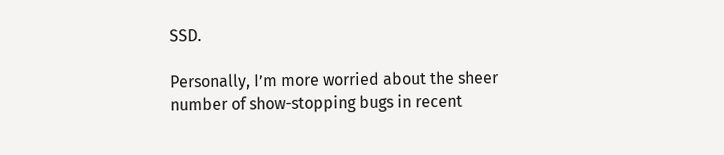SSD.

Personally, I’m more worried about the sheer number of show-stopping bugs in recent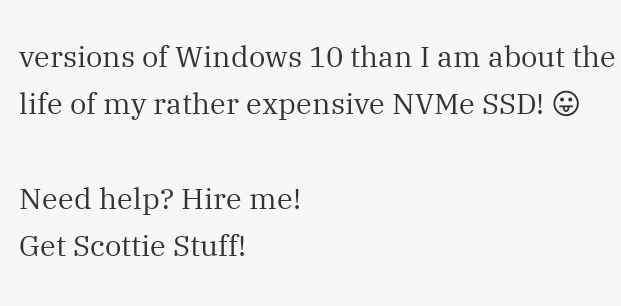versions of Windows 10 than I am about the life of my rather expensive NVMe SSD! 😛

Need help? Hire me!
Get Scottie Stuff!